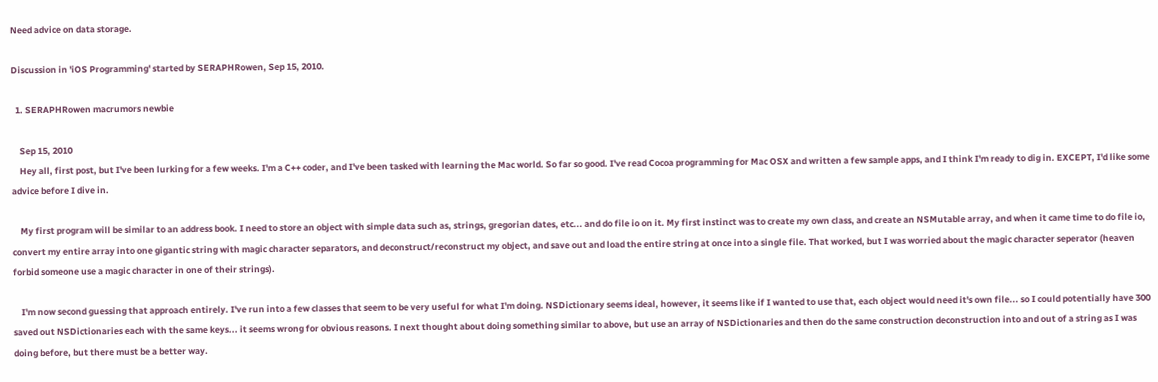Need advice on data storage.

Discussion in 'iOS Programming' started by SERAPHRowen, Sep 15, 2010.

  1. SERAPHRowen macrumors newbie

    Sep 15, 2010
    Hey all, first post, but I've been lurking for a few weeks. I'm a C++ coder, and I've been tasked with learning the Mac world. So far so good. I've read Cocoa programming for Mac OSX and written a few sample apps, and I think I'm ready to dig in. EXCEPT, I'd like some advice before I dive in.

    My first program will be similar to an address book. I need to store an object with simple data such as, strings, gregorian dates, etc... and do file io on it. My first instinct was to create my own class, and create an NSMutable array, and when it came time to do file io, convert my entire array into one gigantic string with magic character separators, and deconstruct/reconstruct my object, and save out and load the entire string at once into a single file. That worked, but I was worried about the magic character seperator (heaven forbid someone use a magic character in one of their strings).

    I'm now second guessing that approach entirely. I've run into a few classes that seem to be very useful for what I'm doing. NSDictionary seems ideal, however, it seems like if I wanted to use that, each object would need it's own file... so I could potentially have 300 saved out NSDictionaries each with the same keys... it seems wrong for obvious reasons. I next thought about doing something similar to above, but use an array of NSDictionaries and then do the same construction deconstruction into and out of a string as I was doing before, but there must be a better way.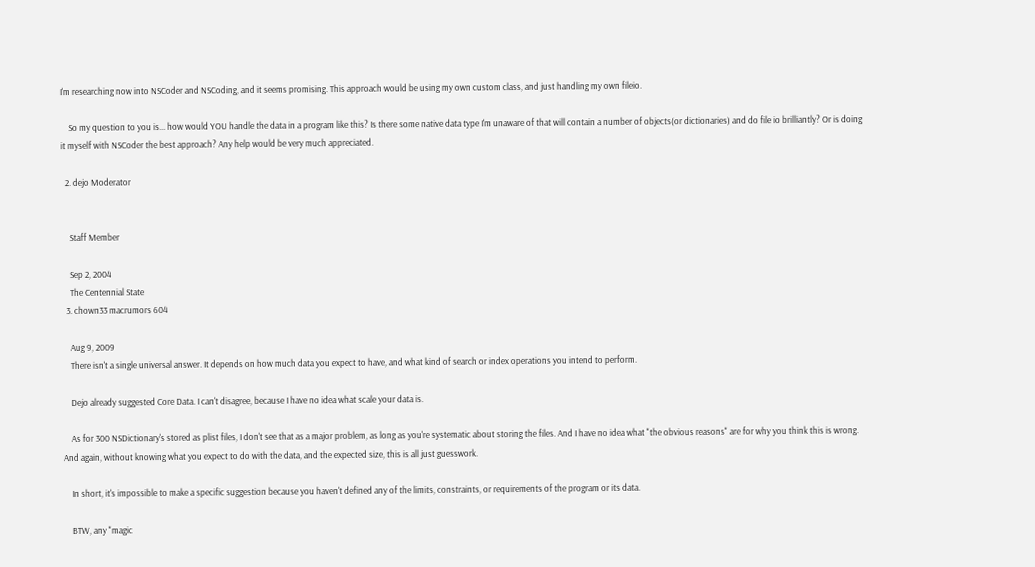I'm researching now into NSCoder and NSCoding, and it seems promising. This approach would be using my own custom class, and just handling my own fileio.

    So my question to you is... how would YOU handle the data in a program like this? Is there some native data type I'm unaware of that will contain a number of objects(or dictionaries) and do file io brilliantly? Or is doing it myself with NSCoder the best approach? Any help would be very much appreciated.

  2. dejo Moderator


    Staff Member

    Sep 2, 2004
    The Centennial State
  3. chown33 macrumors 604

    Aug 9, 2009
    There isn't a single universal answer. It depends on how much data you expect to have, and what kind of search or index operations you intend to perform.

    Dejo already suggested Core Data. I can't disagree, because I have no idea what scale your data is.

    As for 300 NSDictionary's stored as plist files, I don't see that as a major problem, as long as you're systematic about storing the files. And I have no idea what "the obvious reasons" are for why you think this is wrong. And again, without knowing what you expect to do with the data, and the expected size, this is all just guesswork.

    In short, it's impossible to make a specific suggestion because you haven't defined any of the limits, constraints, or requirements of the program or its data.

    BTW, any "magic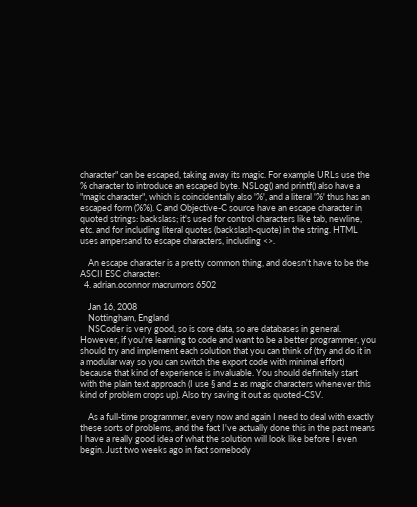character" can be escaped, taking away its magic. For example URLs use the % character to introduce an escaped byte. NSLog() and printf() also have a "magic character", which is coincidentally also '%', and a literal '%' thus has an escaped form (%%). C and Objective-C source have an escape character in quoted strings: backslass; it's used for control characters like tab, newline, etc. and for including literal quotes (backslash-quote) in the string. HTML uses ampersand to escape characters, including <>.

    An escape character is a pretty common thing, and doesn't have to be the ASCII ESC character:
  4. adrian.oconnor macrumors 6502

    Jan 16, 2008
    Nottingham, England
    NSCoder is very good, so is core data, so are databases in general. However, if you're learning to code and want to be a better programmer, you should try and implement each solution that you can think of (try and do it in a modular way so you can switch the export code with minimal effort) because that kind of experience is invaluable. You should definitely start with the plain text approach (I use § and ± as magic characters whenever this kind of problem crops up). Also try saving it out as quoted-CSV.

    As a full-time programmer, every now and again I need to deal with exactly these sorts of problems, and the fact I've actually done this in the past means I have a really good idea of what the solution will look like before I even begin. Just two weeks ago in fact somebody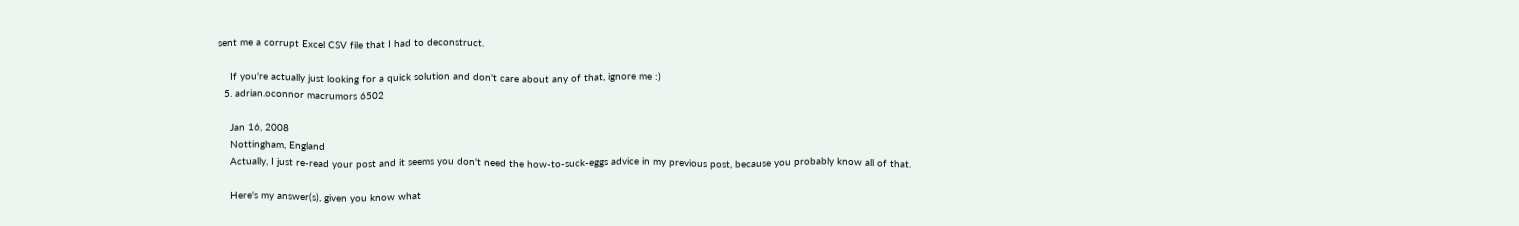sent me a corrupt Excel CSV file that I had to deconstruct.

    If you're actually just looking for a quick solution and don't care about any of that, ignore me :)
  5. adrian.oconnor macrumors 6502

    Jan 16, 2008
    Nottingham, England
    Actually, I just re-read your post and it seems you don't need the how-to-suck-eggs advice in my previous post, because you probably know all of that.

    Here's my answer(s), given you know what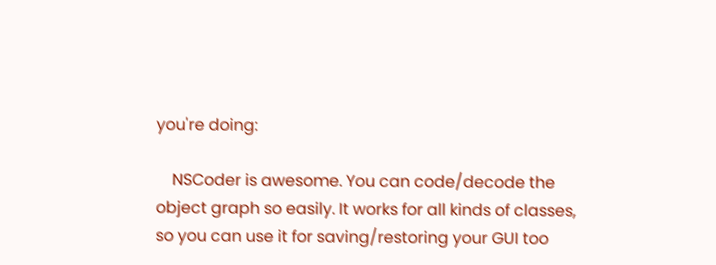you're doing:

    NSCoder is awesome. You can code/decode the object graph so easily. It works for all kinds of classes, so you can use it for saving/restoring your GUI too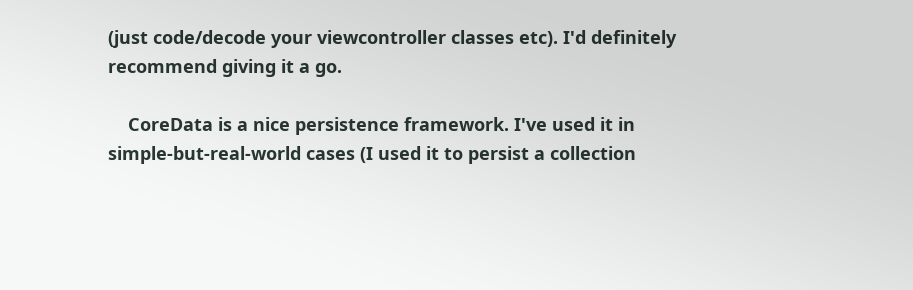(just code/decode your viewcontroller classes etc). I'd definitely recommend giving it a go.

    CoreData is a nice persistence framework. I've used it in simple-but-real-world cases (I used it to persist a collection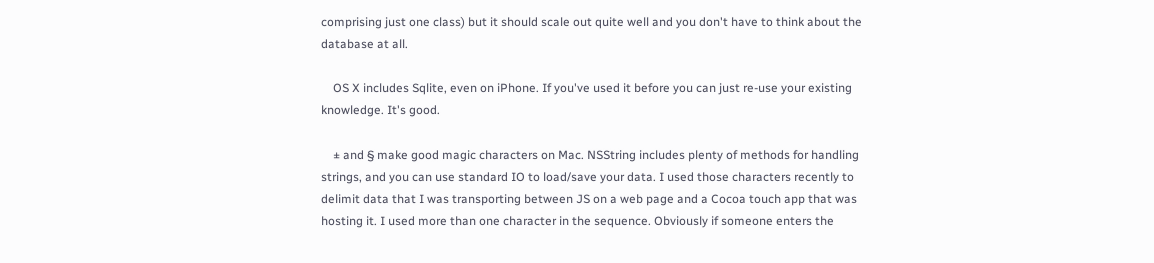comprising just one class) but it should scale out quite well and you don't have to think about the database at all.

    OS X includes Sqlite, even on iPhone. If you've used it before you can just re-use your existing knowledge. It's good.

    ± and § make good magic characters on Mac. NSString includes plenty of methods for handling strings, and you can use standard IO to load/save your data. I used those characters recently to delimit data that I was transporting between JS on a web page and a Cocoa touch app that was hosting it. I used more than one character in the sequence. Obviously if someone enters the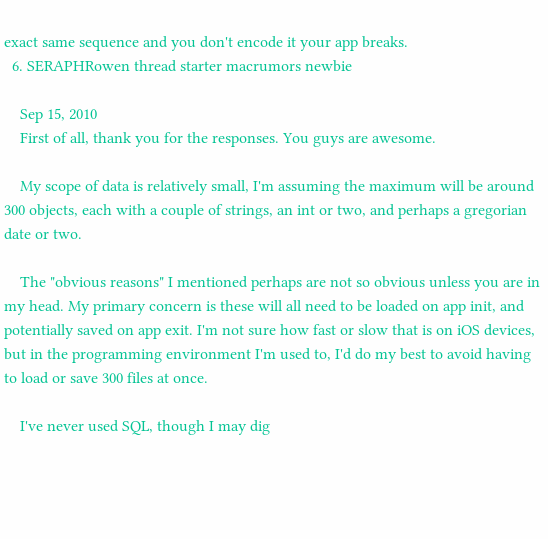exact same sequence and you don't encode it your app breaks.
  6. SERAPHRowen thread starter macrumors newbie

    Sep 15, 2010
    First of all, thank you for the responses. You guys are awesome.

    My scope of data is relatively small, I'm assuming the maximum will be around 300 objects, each with a couple of strings, an int or two, and perhaps a gregorian date or two.

    The "obvious reasons" I mentioned perhaps are not so obvious unless you are in my head. My primary concern is these will all need to be loaded on app init, and potentially saved on app exit. I'm not sure how fast or slow that is on iOS devices, but in the programming environment I'm used to, I'd do my best to avoid having to load or save 300 files at once.

    I've never used SQL, though I may dig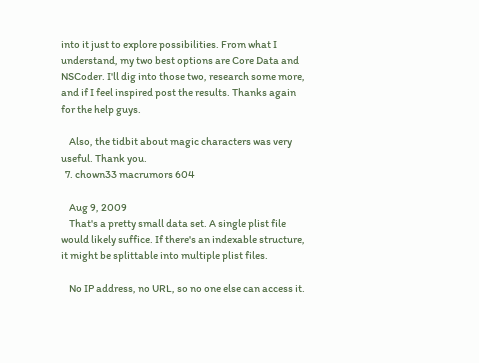into it just to explore possibilities. From what I understand, my two best options are Core Data and NSCoder. I'll dig into those two, research some more, and if I feel inspired post the results. Thanks again for the help guys.

    Also, the tidbit about magic characters was very useful. Thank you.
  7. chown33 macrumors 604

    Aug 9, 2009
    That's a pretty small data set. A single plist file would likely suffice. If there's an indexable structure, it might be splittable into multiple plist files.

    No IP address, no URL, so no one else can access it.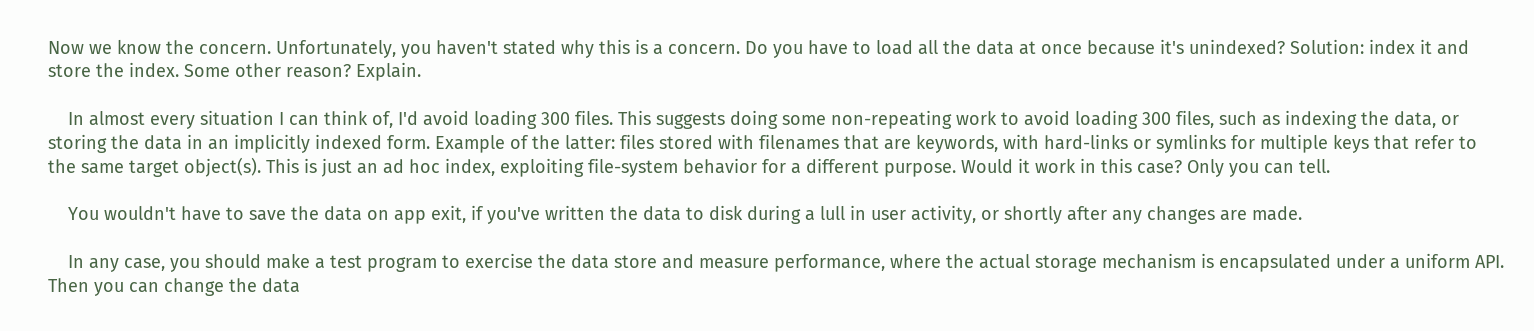Now we know the concern. Unfortunately, you haven't stated why this is a concern. Do you have to load all the data at once because it's unindexed? Solution: index it and store the index. Some other reason? Explain.

    In almost every situation I can think of, I'd avoid loading 300 files. This suggests doing some non-repeating work to avoid loading 300 files, such as indexing the data, or storing the data in an implicitly indexed form. Example of the latter: files stored with filenames that are keywords, with hard-links or symlinks for multiple keys that refer to the same target object(s). This is just an ad hoc index, exploiting file-system behavior for a different purpose. Would it work in this case? Only you can tell.

    You wouldn't have to save the data on app exit, if you've written the data to disk during a lull in user activity, or shortly after any changes are made.

    In any case, you should make a test program to exercise the data store and measure performance, where the actual storage mechanism is encapsulated under a uniform API. Then you can change the data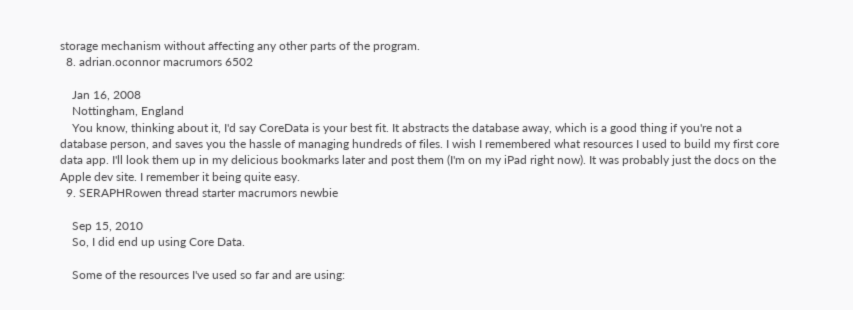storage mechanism without affecting any other parts of the program.
  8. adrian.oconnor macrumors 6502

    Jan 16, 2008
    Nottingham, England
    You know, thinking about it, I'd say CoreData is your best fit. It abstracts the database away, which is a good thing if you're not a database person, and saves you the hassle of managing hundreds of files. I wish I remembered what resources I used to build my first core data app. I'll look them up in my delicious bookmarks later and post them (I'm on my iPad right now). It was probably just the docs on the Apple dev site. I remember it being quite easy.
  9. SERAPHRowen thread starter macrumors newbie

    Sep 15, 2010
    So, I did end up using Core Data.

    Some of the resources I've used so far and are using: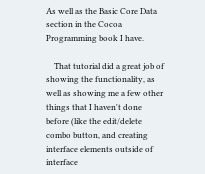As well as the Basic Core Data section in the Cocoa Programming book I have.

    That tutorial did a great job of showing the functionality, as well as showing me a few other things that I haven't done before (like the edit/delete combo button, and creating interface elements outside of interface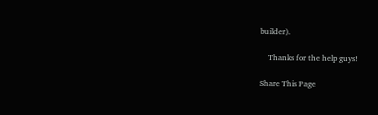builder).

    Thanks for the help guys!

Share This Page